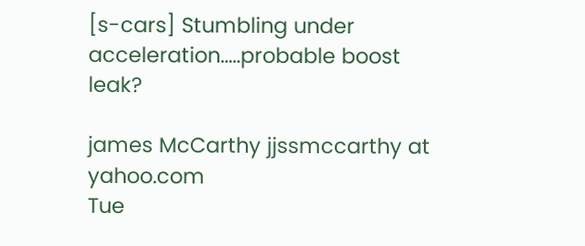[s-cars] Stumbling under acceleration.....probable boost leak?

james McCarthy jjssmccarthy at yahoo.com
Tue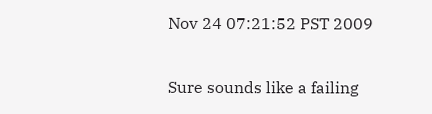Nov 24 07:21:52 PST 2009

Sure sounds like a failing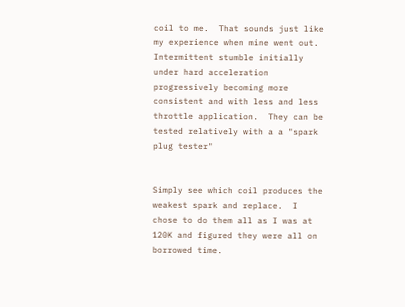coil to me.  That sounds just like my experience when mine went out.  Intermittent stumble initially under hard acceleration progressively becoming more consistent and with less and less throttle application.  They can be tested relatively with a a "spark plug tester"


Simply see which coil produces the weakest spark and replace.  I chose to do them all as I was at 120K and figured they were all on borrowed time.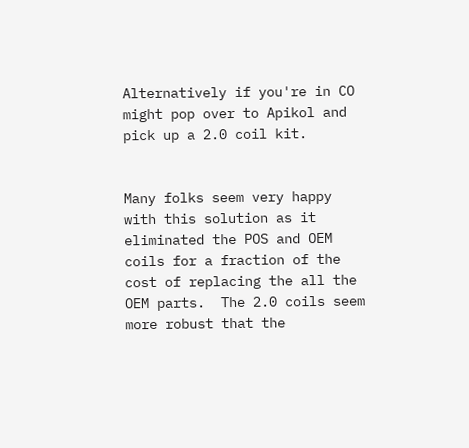Alternatively if you're in CO might pop over to Apikol and pick up a 2.0 coil kit.


Many folks seem very happy with this solution as it eliminated the POS and OEM coils for a fraction of the cost of replacing the all the OEM parts.  The 2.0 coils seem more robust that the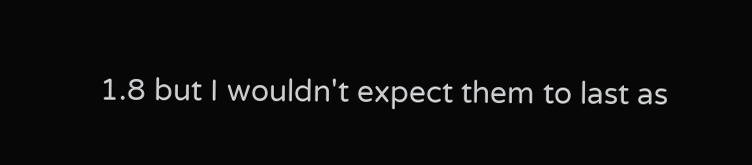1.8 but I wouldn't expect them to last as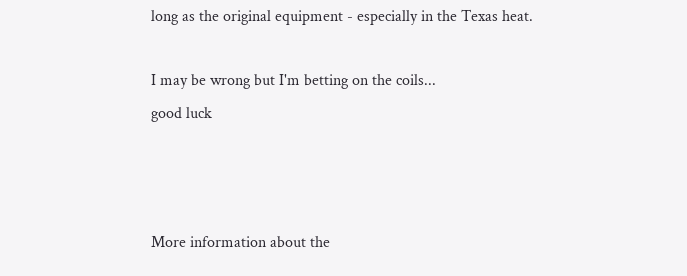long as the original equipment - especially in the Texas heat.

I may be wrong but I'm betting on the coils...
good luck



More information about the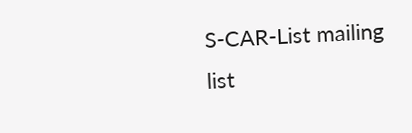S-CAR-List mailing list